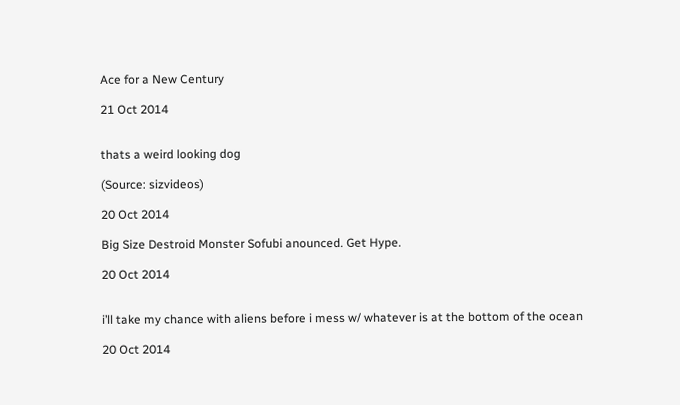Ace for a New Century

21 Oct 2014


thats a weird looking dog

(Source: sizvideos)

20 Oct 2014

Big Size Destroid Monster Sofubi anounced. Get Hype.

20 Oct 2014


i’ll take my chance with aliens before i mess w/ whatever is at the bottom of the ocean

20 Oct 2014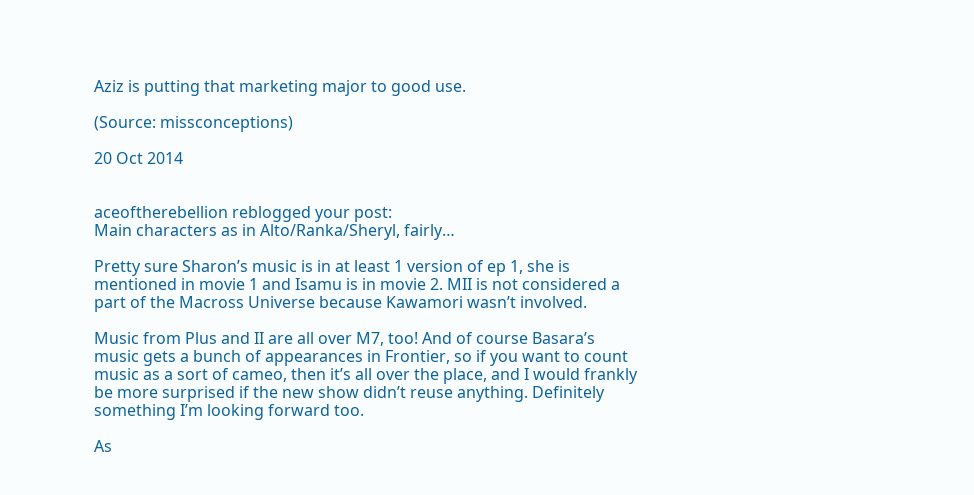Aziz is putting that marketing major to good use.

(Source: missconceptions)

20 Oct 2014


aceoftherebellion reblogged your post:
Main characters as in Alto/Ranka/Sheryl, fairly…

Pretty sure Sharon’s music is in at least 1 version of ep 1, she is mentioned in movie 1 and Isamu is in movie 2. MII is not considered a part of the Macross Universe because Kawamori wasn’t involved.

Music from Plus and II are all over M7, too! And of course Basara’s music gets a bunch of appearances in Frontier, so if you want to count music as a sort of cameo, then it’s all over the place, and I would frankly be more surprised if the new show didn’t reuse anything. Definitely something I’m looking forward too.

As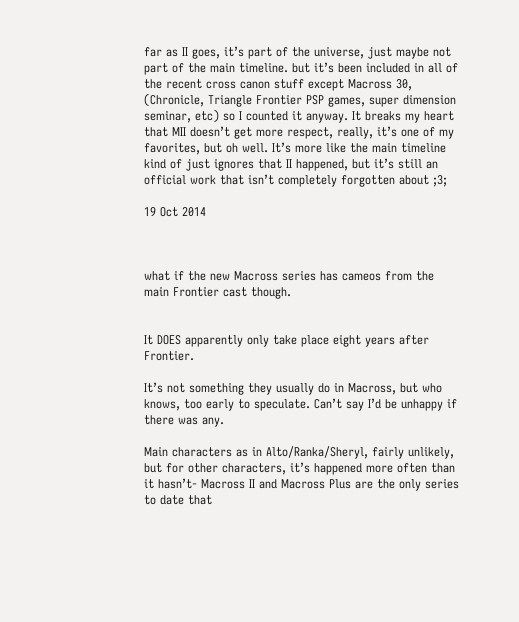far as II goes, it’s part of the universe, just maybe not part of the main timeline. but it’s been included in all of the recent cross canon stuff except Macross 30, (Chronicle, Triangle Frontier PSP games, super dimension seminar, etc) so I counted it anyway. It breaks my heart that MII doesn’t get more respect, really, it’s one of my favorites, but oh well. It’s more like the main timeline kind of just ignores that II happened, but it’s still an official work that isn’t completely forgotten about ;3;

19 Oct 2014



what if the new Macross series has cameos from the main Frontier cast though.


It DOES apparently only take place eight years after Frontier.

It’s not something they usually do in Macross, but who knows, too early to speculate. Can’t say I’d be unhappy if there was any.

Main characters as in Alto/Ranka/Sheryl, fairly unlikely, but for other characters, it’s happened more often than it hasn’t- Macross II and Macross Plus are the only series to date that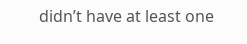didn’t have at least one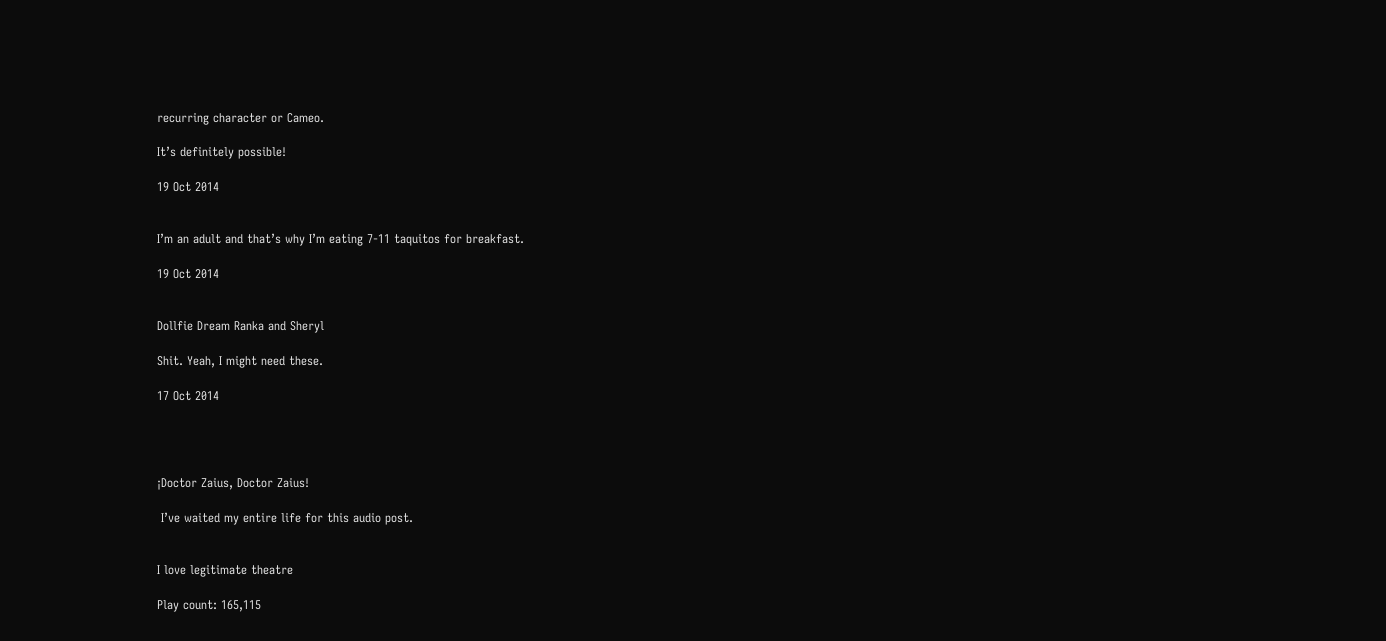recurring character or Cameo.

It’s definitely possible!

19 Oct 2014


I’m an adult and that’s why I’m eating 7-11 taquitos for breakfast.

19 Oct 2014


Dollfie Dream Ranka and Sheryl

Shit. Yeah, I might need these.

17 Oct 2014




¡Doctor Zaius, Doctor Zaius!

 I’ve waited my entire life for this audio post.


I love legitimate theatre

Play count: 165,115